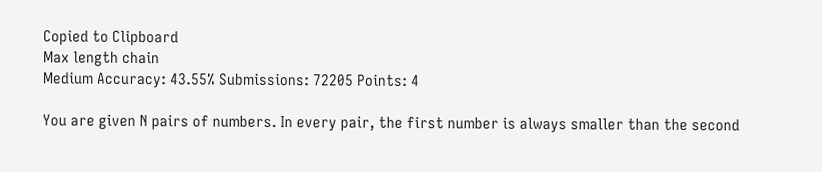Copied to Clipboard
Max length chain
Medium Accuracy: 43.55% Submissions: 72205 Points: 4

You are given N pairs of numbers. In every pair, the first number is always smaller than the second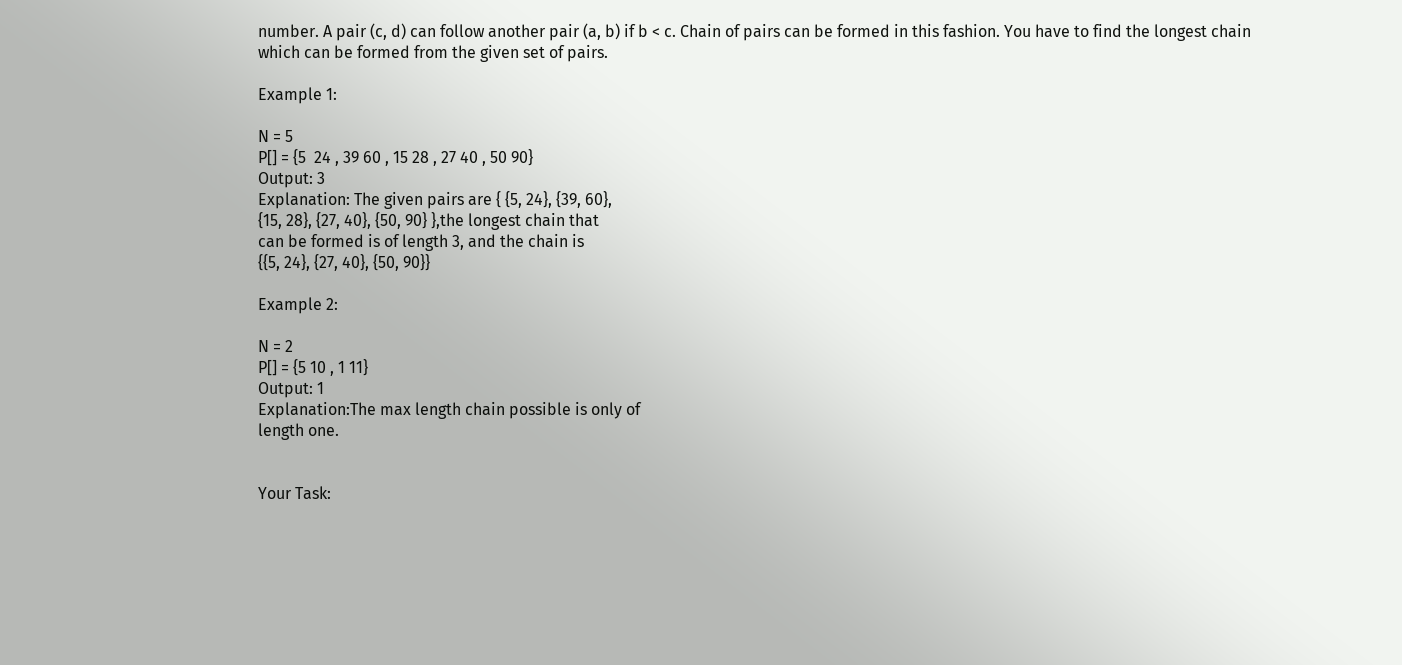number. A pair (c, d) can follow another pair (a, b) if b < c. Chain of pairs can be formed in this fashion. You have to find the longest chain which can be formed from the given set of pairs.

Example 1:

N = 5
P[] = {5  24 , 39 60 , 15 28 , 27 40 , 50 90}
Output: 3
Explanation: The given pairs are { {5, 24}, {39, 60},
{15, 28}, {27, 40}, {50, 90} },the longest chain that
can be formed is of length 3, and the chain is
{{5, 24}, {27, 40}, {50, 90}}

Example 2:

N = 2
P[] = {5 10 , 1 11}
Output: 1
Explanation:The max length chain possible is only of
length one.


Your Task: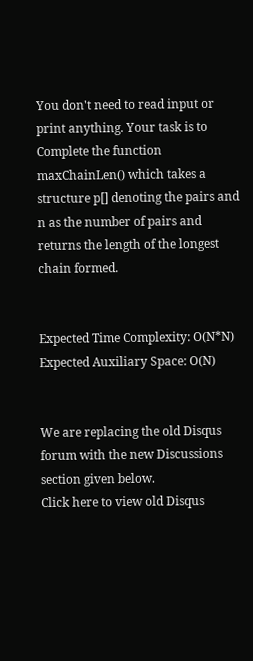You don't need to read input or print anything. Your task is to Complete the function maxChainLen() which takes a structure p[] denoting the pairs and n as the number of pairs and returns the length of the longest chain formed.


Expected Time Complexity: O(N*N)
Expected Auxiliary Space: O(N)


We are replacing the old Disqus forum with the new Discussions section given below.
Click here to view old Disqus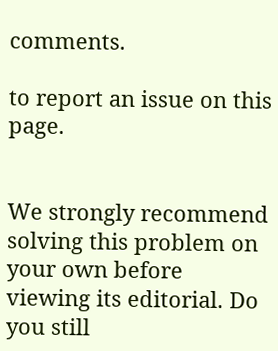comments.

to report an issue on this page.


We strongly recommend solving this problem on your own before viewing its editorial. Do you still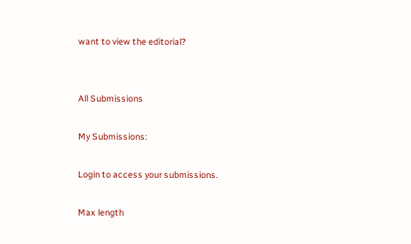want to view the editorial?


All Submissions

My Submissions:

Login to access your submissions.

Max length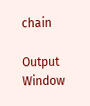chain

Output Window